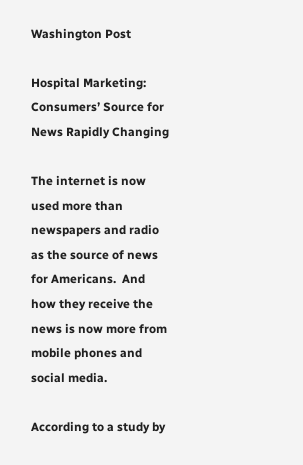Washington Post

Hospital Marketing: Consumers’ Source for News Rapidly Changing

The internet is now used more than newspapers and radio as the source of news for Americans.  And how they receive the news is now more from mobile phones and social media.

According to a study by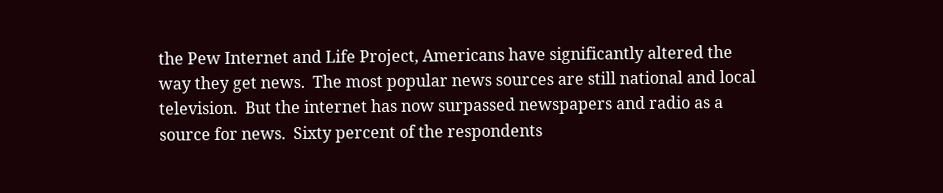the Pew Internet and Life Project, Americans have significantly altered the way they get news.  The most popular news sources are still national and local television.  But the internet has now surpassed newspapers and radio as a source for news.  Sixty percent of the respondents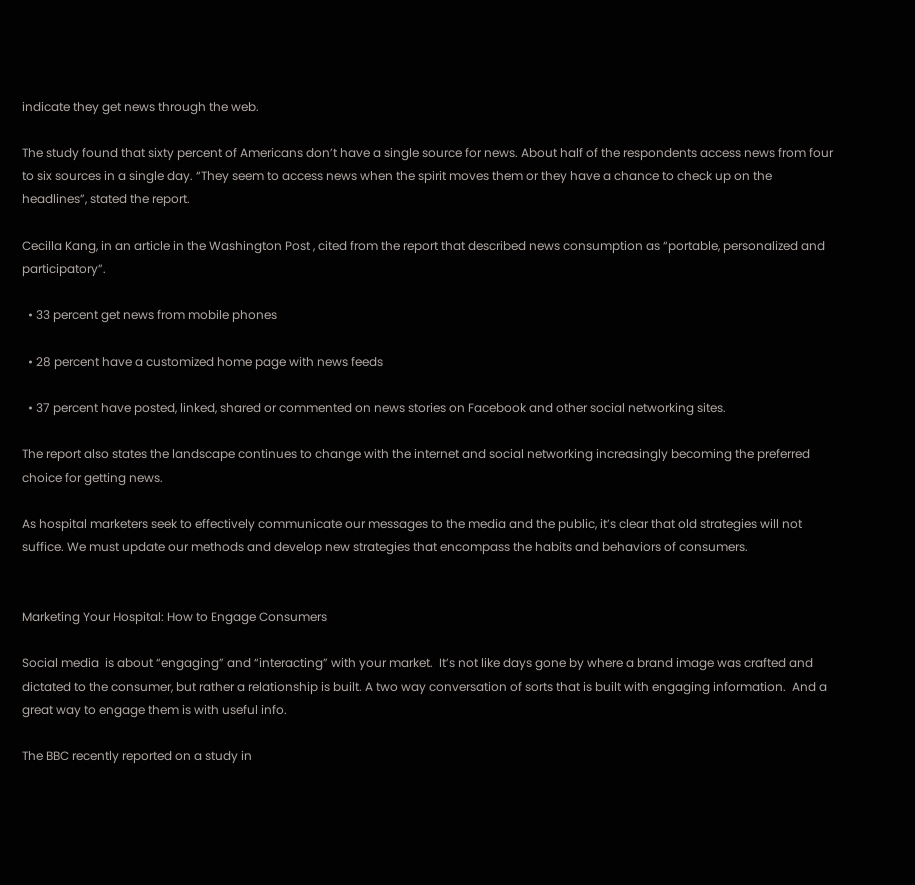indicate they get news through the web.

The study found that sixty percent of Americans don’t have a single source for news. About half of the respondents access news from four to six sources in a single day. “They seem to access news when the spirit moves them or they have a chance to check up on the headlines”, stated the report.

Cecilla Kang, in an article in the Washington Post , cited from the report that described news consumption as “portable, personalized and participatory”.

  • 33 percent get news from mobile phones

  • 28 percent have a customized home page with news feeds

  • 37 percent have posted, linked, shared or commented on news stories on Facebook and other social networking sites.

The report also states the landscape continues to change with the internet and social networking increasingly becoming the preferred choice for getting news.

As hospital marketers seek to effectively communicate our messages to the media and the public, it’s clear that old strategies will not suffice. We must update our methods and develop new strategies that encompass the habits and behaviors of consumers.


Marketing Your Hospital: How to Engage Consumers

Social media  is about “engaging” and “interacting” with your market.  It’s not like days gone by where a brand image was crafted and dictated to the consumer, but rather a relationship is built. A two way conversation of sorts that is built with engaging information.  And a great way to engage them is with useful info.

The BBC recently reported on a study in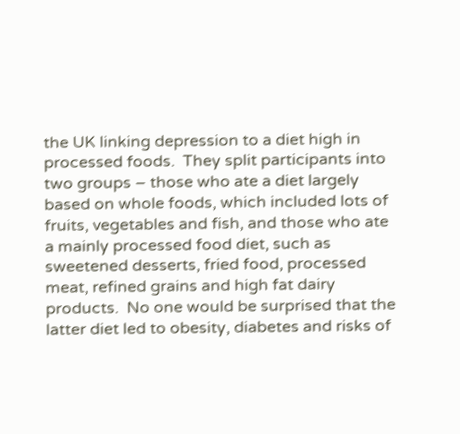the UK linking depression to a diet high in processed foods.  They split participants into two groups – those who ate a diet largely based on whole foods, which included lots of fruits, vegetables and fish, and those who ate a mainly processed food diet, such as sweetened desserts, fried food, processed meat, refined grains and high fat dairy products.  No one would be surprised that the latter diet led to obesity, diabetes and risks of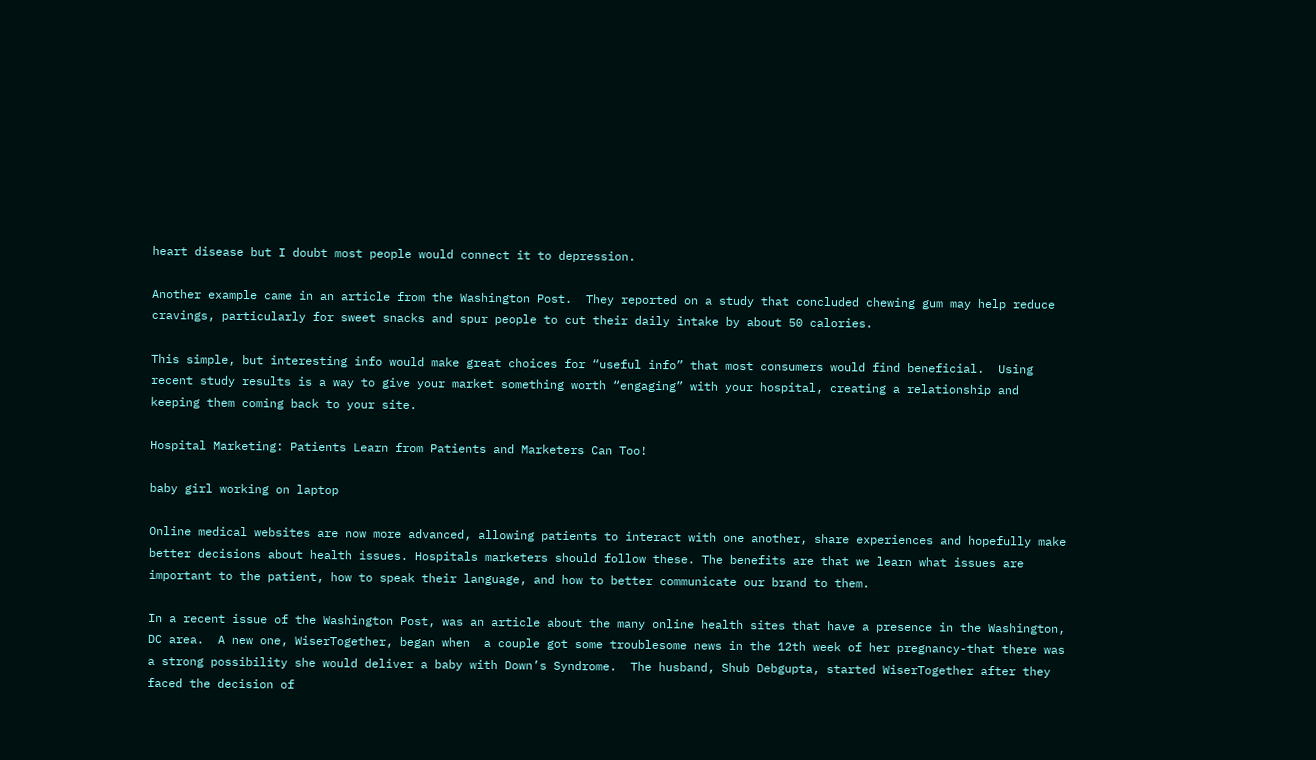heart disease but I doubt most people would connect it to depression.

Another example came in an article from the Washington Post.  They reported on a study that concluded chewing gum may help reduce cravings, particularly for sweet snacks and spur people to cut their daily intake by about 50 calories.

This simple, but interesting info would make great choices for “useful info” that most consumers would find beneficial.  Using recent study results is a way to give your market something worth “engaging” with your hospital, creating a relationship and keeping them coming back to your site.

Hospital Marketing: Patients Learn from Patients and Marketers Can Too!

baby girl working on laptop

Online medical websites are now more advanced, allowing patients to interact with one another, share experiences and hopefully make better decisions about health issues. Hospitals marketers should follow these. The benefits are that we learn what issues are important to the patient, how to speak their language, and how to better communicate our brand to them.

In a recent issue of the Washington Post, was an article about the many online health sites that have a presence in the Washington, DC area.  A new one, WiserTogether, began when  a couple got some troublesome news in the 12th week of her pregnancy-that there was a strong possibility she would deliver a baby with Down’s Syndrome.  The husband, Shub Debgupta, started WiserTogether after they faced the decision of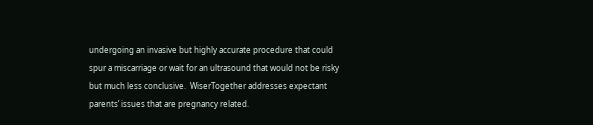undergoing an invasive but highly accurate procedure that could spur a miscarriage or wait for an ultrasound that would not be risky but much less conclusive.  WiserTogether addresses expectant parents’ issues that are pregnancy related.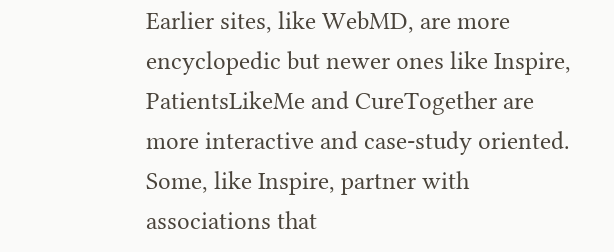Earlier sites, like WebMD, are more encyclopedic but newer ones like Inspire, PatientsLikeMe and CureTogether are more interactive and case-study oriented.  Some, like Inspire, partner with associations that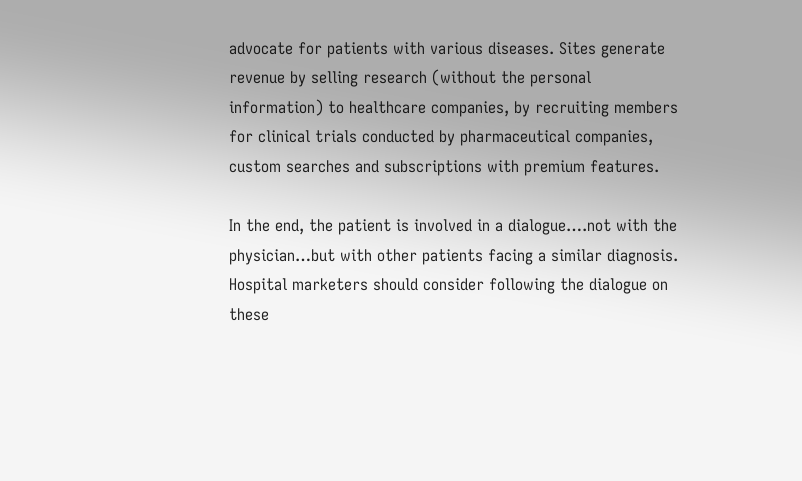advocate for patients with various diseases. Sites generate revenue by selling research (without the personal information) to healthcare companies, by recruiting members for clinical trials conducted by pharmaceutical companies, custom searches and subscriptions with premium features.

In the end, the patient is involved in a dialogue….not with the physician…but with other patients facing a similar diagnosis. Hospital marketers should consider following the dialogue on these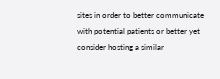sites in order to better communicate with potential patients or better yet consider hosting a similar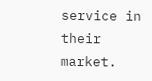service in their market.